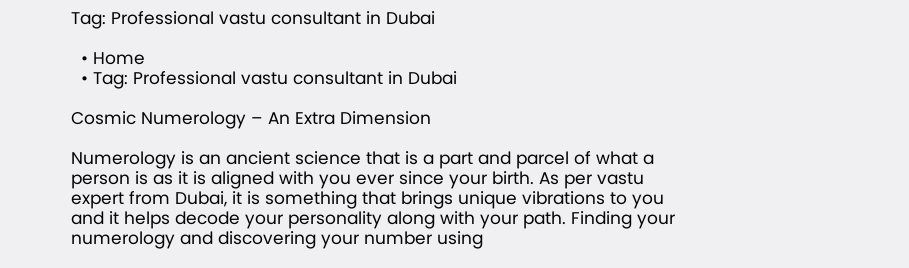Tag: Professional vastu consultant in Dubai

  • Home
  • Tag: Professional vastu consultant in Dubai

Cosmic Numerology – An Extra Dimension

Numerology is an ancient science that is a part and parcel of what a person is as it is aligned with you ever since your birth. As per vastu expert from Dubai, it is something that brings unique vibrations to you and it helps decode your personality along with your path. Finding your numerology and discovering your number using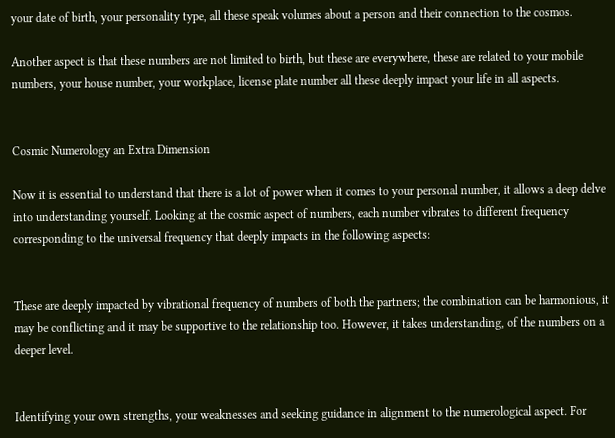your date of birth, your personality type, all these speak volumes about a person and their connection to the cosmos.

Another aspect is that these numbers are not limited to birth, but these are everywhere, these are related to your mobile numbers, your house number, your workplace, license plate number all these deeply impact your life in all aspects.


Cosmic Numerology an Extra Dimension

Now it is essential to understand that there is a lot of power when it comes to your personal number, it allows a deep delve into understanding yourself. Looking at the cosmic aspect of numbers, each number vibrates to different frequency corresponding to the universal frequency that deeply impacts in the following aspects:


These are deeply impacted by vibrational frequency of numbers of both the partners; the combination can be harmonious, it may be conflicting and it may be supportive to the relationship too. However, it takes understanding, of the numbers on a deeper level.


Identifying your own strengths, your weaknesses and seeking guidance in alignment to the numerological aspect. For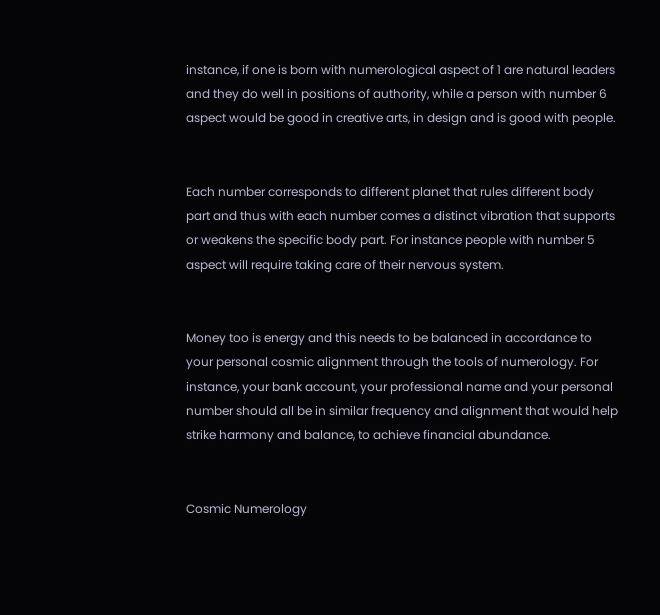instance, if one is born with numerological aspect of 1 are natural leaders and they do well in positions of authority, while a person with number 6 aspect would be good in creative arts, in design and is good with people.


Each number corresponds to different planet that rules different body part and thus with each number comes a distinct vibration that supports or weakens the specific body part. For instance people with number 5 aspect will require taking care of their nervous system.


Money too is energy and this needs to be balanced in accordance to your personal cosmic alignment through the tools of numerology. For instance, your bank account, your professional name and your personal number should all be in similar frequency and alignment that would help strike harmony and balance, to achieve financial abundance.


Cosmic Numerology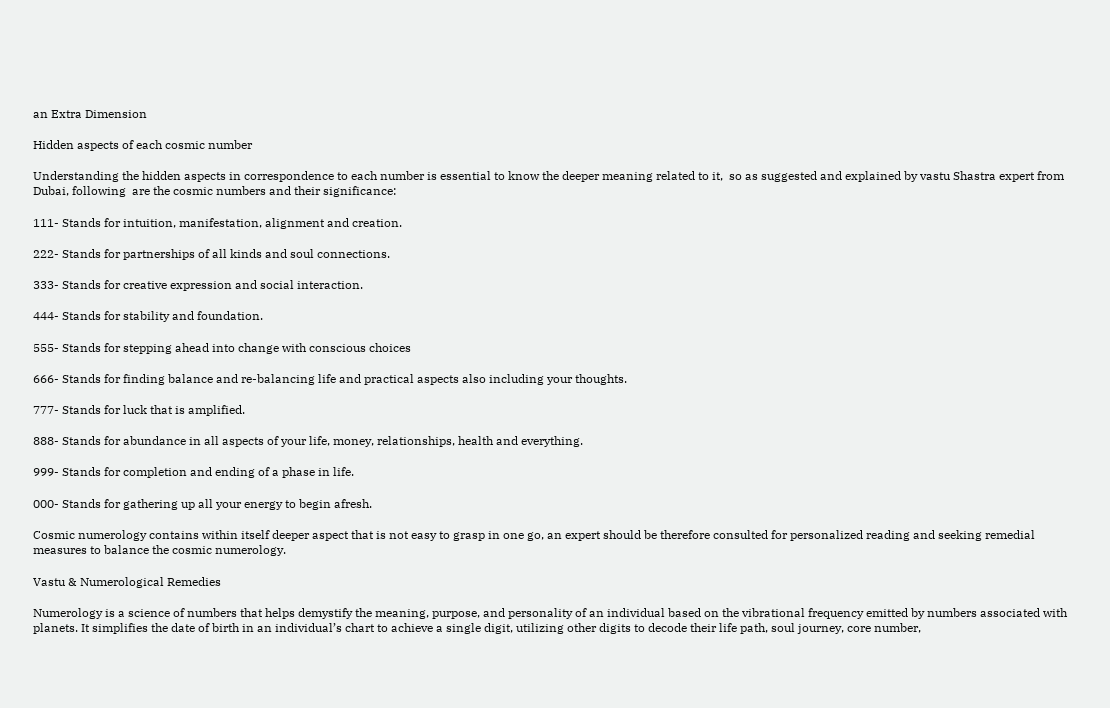an Extra Dimension

Hidden aspects of each cosmic number

Understanding the hidden aspects in correspondence to each number is essential to know the deeper meaning related to it,  so as suggested and explained by vastu Shastra expert from Dubai, following  are the cosmic numbers and their significance:

111- Stands for intuition, manifestation, alignment and creation.

222- Stands for partnerships of all kinds and soul connections.

333- Stands for creative expression and social interaction.

444- Stands for stability and foundation.

555- Stands for stepping ahead into change with conscious choices

666- Stands for finding balance and re-balancing life and practical aspects also including your thoughts.

777- Stands for luck that is amplified.

888- Stands for abundance in all aspects of your life, money, relationships, health and everything.

999- Stands for completion and ending of a phase in life.

000- Stands for gathering up all your energy to begin afresh.

Cosmic numerology contains within itself deeper aspect that is not easy to grasp in one go, an expert should be therefore consulted for personalized reading and seeking remedial measures to balance the cosmic numerology.

Vastu & Numerological Remedies

Numerology is a science of numbers that helps demystify the meaning, purpose, and personality of an individual based on the vibrational frequency emitted by numbers associated with planets. It simplifies the date of birth in an individual’s chart to achieve a single digit, utilizing other digits to decode their life path, soul journey, core number,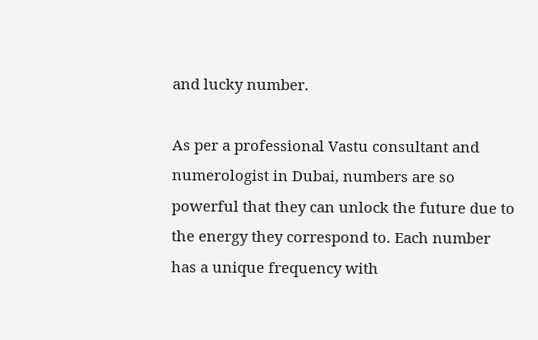and lucky number.

As per a professional Vastu consultant and numerologist in Dubai, numbers are so powerful that they can unlock the future due to the energy they correspond to. Each number has a unique frequency with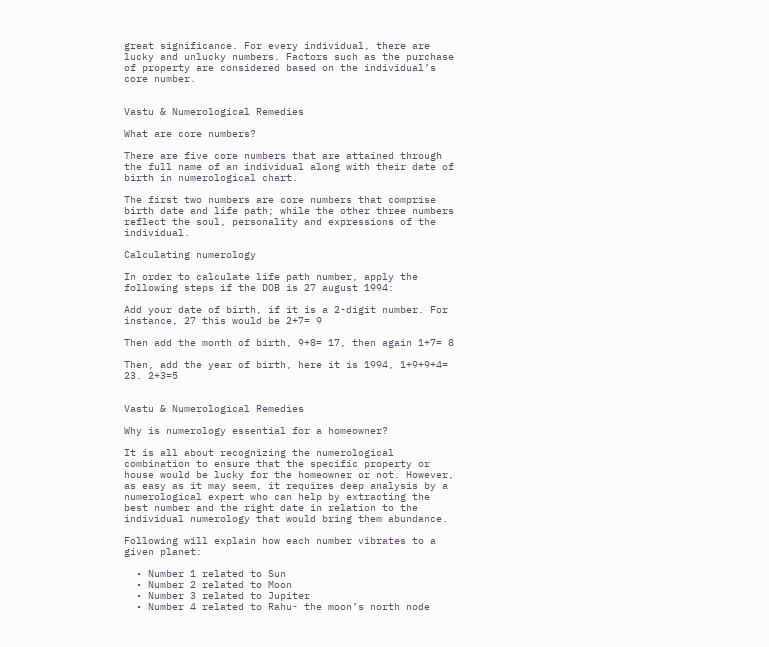great significance. For every individual, there are lucky and unlucky numbers. Factors such as the purchase of property are considered based on the individual’s core number.


Vastu & Numerological Remedies

What are core numbers?

There are five core numbers that are attained through the full name of an individual along with their date of birth in numerological chart.

The first two numbers are core numbers that comprise birth date and life path; while the other three numbers reflect the soul, personality and expressions of the individual.

Calculating numerology

In order to calculate life path number, apply the following steps if the DOB is 27 august 1994:

Add your date of birth, if it is a 2-digit number. For instance, 27 this would be 2+7= 9

Then add the month of birth, 9+8= 17, then again 1+7= 8

Then, add the year of birth, here it is 1994, 1+9+9+4= 23. 2+3=5


Vastu & Numerological Remedies

Why is numerology essential for a homeowner?

It is all about recognizing the numerological combination to ensure that the specific property or house would be lucky for the homeowner or not. However, as easy as it may seem, it requires deep analysis by a numerological expert who can help by extracting the best number and the right date in relation to the individual numerology that would bring them abundance.

Following will explain how each number vibrates to a given planet:

  • Number 1 related to Sun
  • Number 2 related to Moon
  • Number 3 related to Jupiter
  • Number 4 related to Rahu- the moon’s north node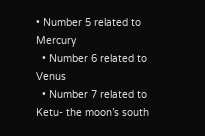• Number 5 related to Mercury
  • Number 6 related to Venus
  • Number 7 related to Ketu- the moon’s south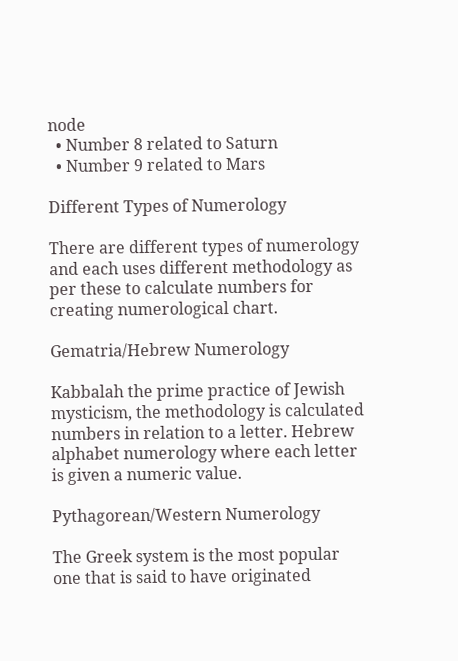node
  • Number 8 related to Saturn
  • Number 9 related to Mars

Different Types of Numerology

There are different types of numerology and each uses different methodology as per these to calculate numbers for creating numerological chart.

Gematria/Hebrew Numerology

Kabbalah the prime practice of Jewish mysticism, the methodology is calculated numbers in relation to a letter. Hebrew alphabet numerology where each letter is given a numeric value.

Pythagorean/Western Numerology

The Greek system is the most popular one that is said to have originated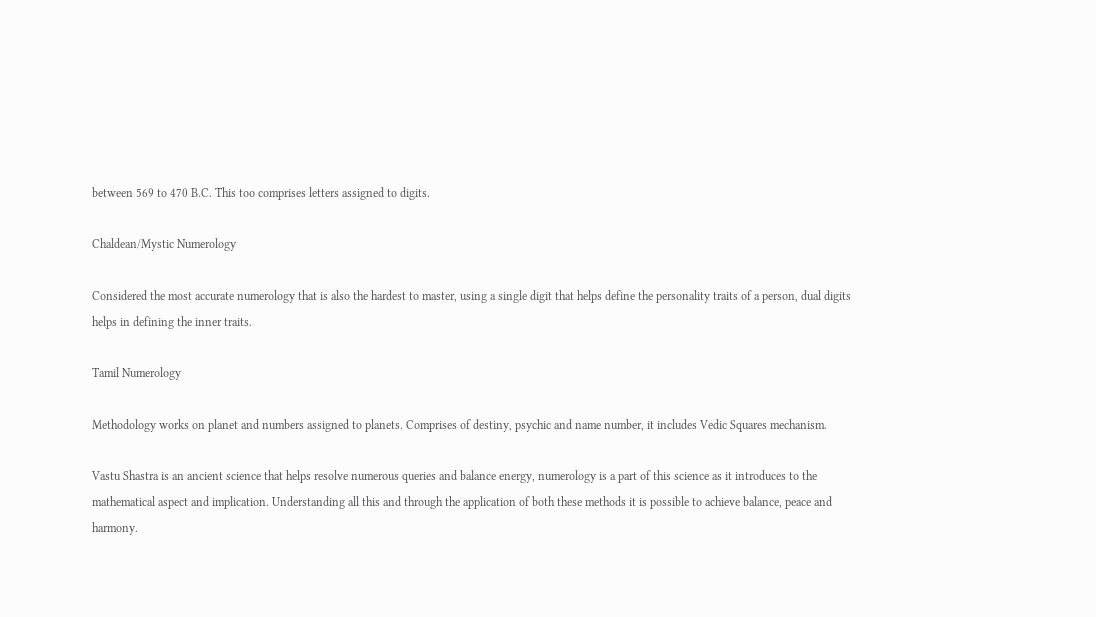between 569 to 470 B.C. This too comprises letters assigned to digits.

Chaldean/Mystic Numerology

Considered the most accurate numerology that is also the hardest to master, using a single digit that helps define the personality traits of a person, dual digits helps in defining the inner traits.

Tamil Numerology

Methodology works on planet and numbers assigned to planets. Comprises of destiny, psychic and name number, it includes Vedic Squares mechanism.

Vastu Shastra is an ancient science that helps resolve numerous queries and balance energy, numerology is a part of this science as it introduces to the mathematical aspect and implication. Understanding all this and through the application of both these methods it is possible to achieve balance, peace and harmony.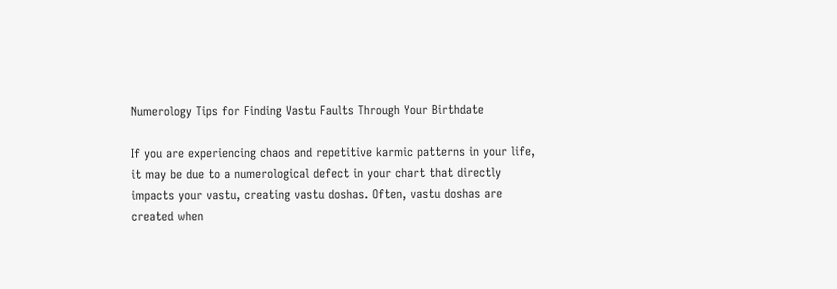Numerology Tips for Finding Vastu Faults Through Your Birthdate

If you are experiencing chaos and repetitive karmic patterns in your life, it may be due to a numerological defect in your chart that directly impacts your vastu, creating vastu doshas. Often, vastu doshas are created when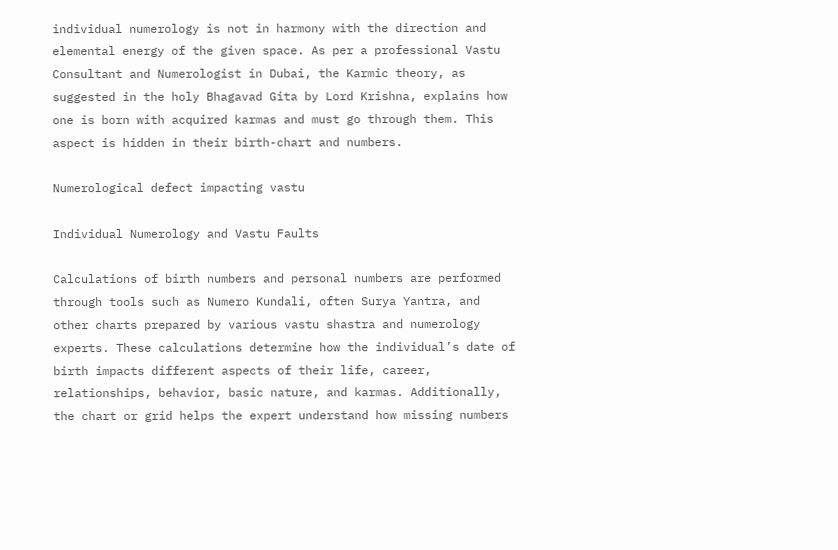individual numerology is not in harmony with the direction and elemental energy of the given space. As per a professional Vastu Consultant and Numerologist in Dubai, the Karmic theory, as suggested in the holy Bhagavad Gita by Lord Krishna, explains how one is born with acquired karmas and must go through them. This aspect is hidden in their birth-chart and numbers.

Numerological defect impacting vastu

Individual Numerology and Vastu Faults

Calculations of birth numbers and personal numbers are performed through tools such as Numero Kundali, often Surya Yantra, and other charts prepared by various vastu shastra and numerology experts. These calculations determine how the individual’s date of birth impacts different aspects of their life, career, relationships, behavior, basic nature, and karmas. Additionally, the chart or grid helps the expert understand how missing numbers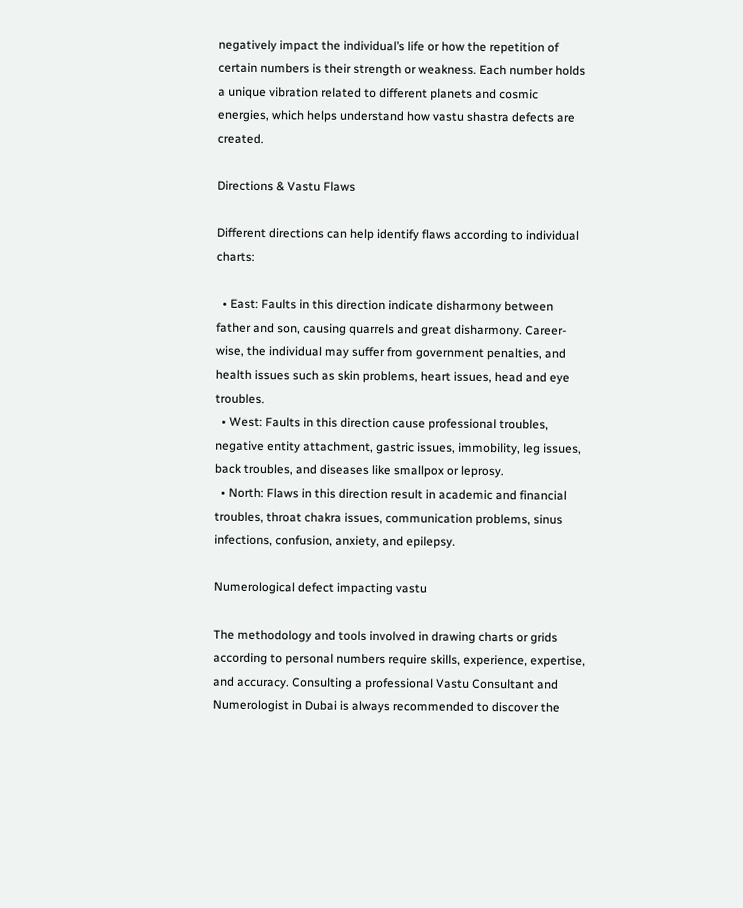negatively impact the individual’s life or how the repetition of certain numbers is their strength or weakness. Each number holds a unique vibration related to different planets and cosmic energies, which helps understand how vastu shastra defects are created.

Directions & Vastu Flaws

Different directions can help identify flaws according to individual charts:

  • East: Faults in this direction indicate disharmony between father and son, causing quarrels and great disharmony. Career-wise, the individual may suffer from government penalties, and health issues such as skin problems, heart issues, head and eye troubles.
  • West: Faults in this direction cause professional troubles, negative entity attachment, gastric issues, immobility, leg issues, back troubles, and diseases like smallpox or leprosy.
  • North: Flaws in this direction result in academic and financial troubles, throat chakra issues, communication problems, sinus infections, confusion, anxiety, and epilepsy.

Numerological defect impacting vastu

The methodology and tools involved in drawing charts or grids according to personal numbers require skills, experience, expertise, and accuracy. Consulting a professional Vastu Consultant and Numerologist in Dubai is always recommended to discover the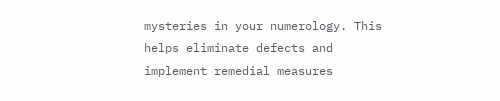mysteries in your numerology. This helps eliminate defects and implement remedial measures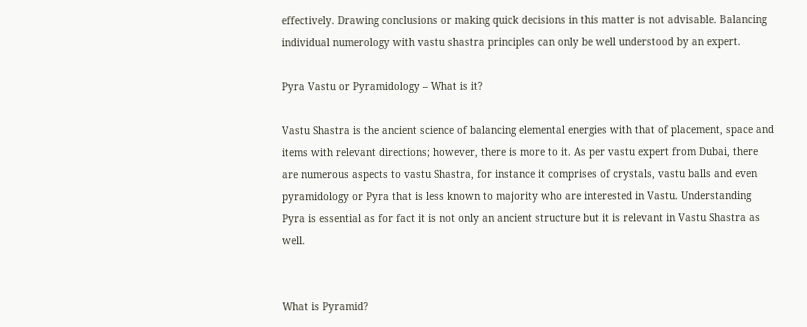effectively. Drawing conclusions or making quick decisions in this matter is not advisable. Balancing individual numerology with vastu shastra principles can only be well understood by an expert.

Pyra Vastu or Pyramidology – What is it?

Vastu Shastra is the ancient science of balancing elemental energies with that of placement, space and items with relevant directions; however, there is more to it. As per vastu expert from Dubai, there are numerous aspects to vastu Shastra, for instance it comprises of crystals, vastu balls and even pyramidology or Pyra that is less known to majority who are interested in Vastu. Understanding Pyra is essential as for fact it is not only an ancient structure but it is relevant in Vastu Shastra as well.


What is Pyramid?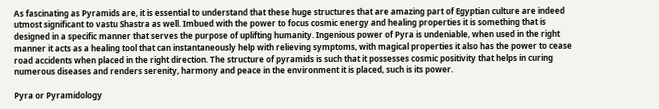As fascinating as Pyramids are, it is essential to understand that these huge structures that are amazing part of Egyptian culture are indeed utmost significant to vastu Shastra as well. Imbued with the power to focus cosmic energy and healing properties it is something that is designed in a specific manner that serves the purpose of uplifting humanity. Ingenious power of Pyra is undeniable, when used in the right manner it acts as a healing tool that can instantaneously help with relieving symptoms, with magical properties it also has the power to cease road accidents when placed in the right direction. The structure of pyramids is such that it possesses cosmic positivity that helps in curing numerous diseases and renders serenity, harmony and peace in the environment it is placed, such is its power.

Pyra or Pyramidology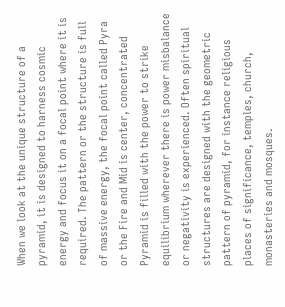When we look at the unique structure of a pyramid, it is designed to harness cosmic energy and focus it on a focal point where it is required. The pattern or the structure is full of massive energy, the focal point called Pyra or the Fire and Mid is center, concentrated Pyramid is filled with the power to strike equilibrium wherever there is power misbalance or negativity is experienced. Often spiritual structures are designed with the geometric pattern of pyramid, for instance religious places of significance, temples, church, monasteries and mosques.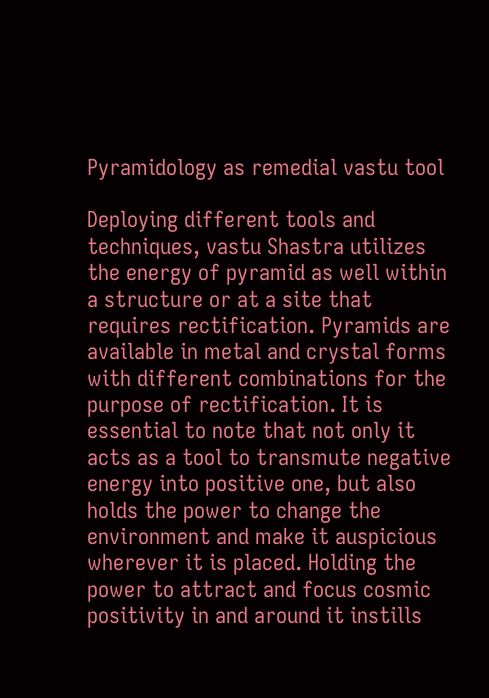Pyramidology as remedial vastu tool

Deploying different tools and techniques, vastu Shastra utilizes the energy of pyramid as well within a structure or at a site that requires rectification. Pyramids are available in metal and crystal forms with different combinations for the purpose of rectification. It is essential to note that not only it acts as a tool to transmute negative energy into positive one, but also holds the power to change the environment and make it auspicious wherever it is placed. Holding the power to attract and focus cosmic positivity in and around it instills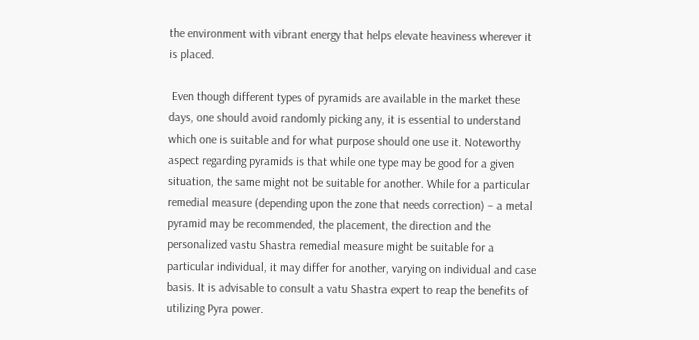the environment with vibrant energy that helps elevate heaviness wherever it is placed.

 Even though different types of pyramids are available in the market these days, one should avoid randomly picking any, it is essential to understand which one is suitable and for what purpose should one use it. Noteworthy aspect regarding pyramids is that while one type may be good for a given situation, the same might not be suitable for another. While for a particular remedial measure (depending upon the zone that needs correction) – a metal pyramid may be recommended, the placement, the direction and the personalized vastu Shastra remedial measure might be suitable for a particular individual, it may differ for another, varying on individual and case basis. It is advisable to consult a vatu Shastra expert to reap the benefits of utilizing Pyra power.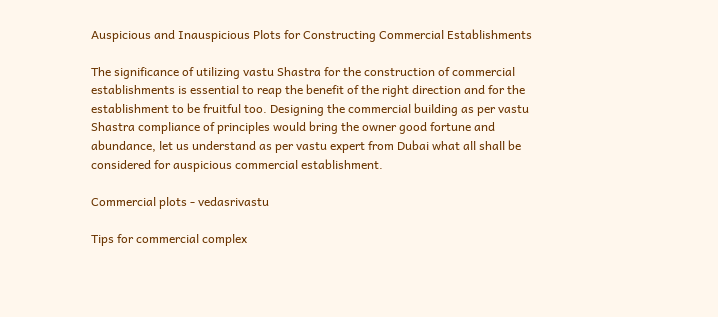Auspicious and Inauspicious Plots for Constructing Commercial Establishments

The significance of utilizing vastu Shastra for the construction of commercial establishments is essential to reap the benefit of the right direction and for the establishment to be fruitful too. Designing the commercial building as per vastu Shastra compliance of principles would bring the owner good fortune and abundance, let us understand as per vastu expert from Dubai what all shall be considered for auspicious commercial establishment.

Commercial plots - vedasrivastu

Tips for commercial complex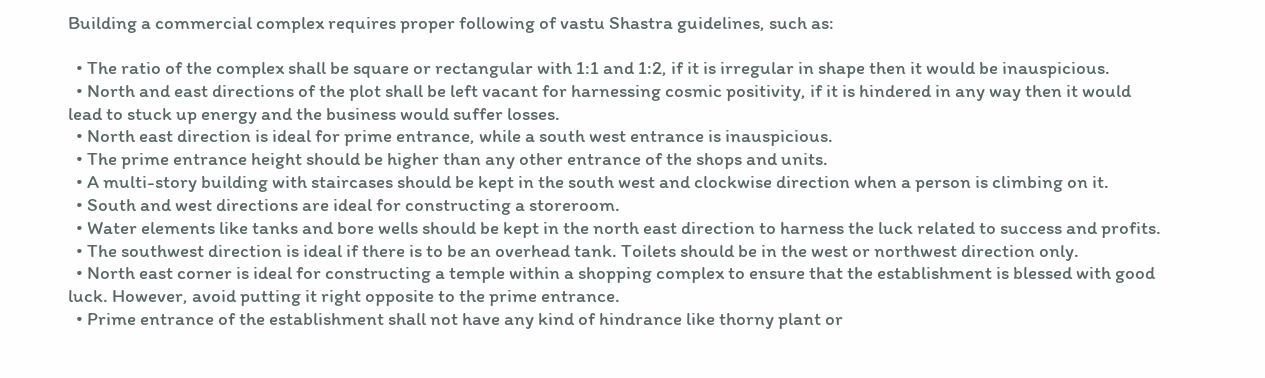Building a commercial complex requires proper following of vastu Shastra guidelines, such as:

  • The ratio of the complex shall be square or rectangular with 1:1 and 1:2, if it is irregular in shape then it would be inauspicious.
  • North and east directions of the plot shall be left vacant for harnessing cosmic positivity, if it is hindered in any way then it would lead to stuck up energy and the business would suffer losses.
  • North east direction is ideal for prime entrance, while a south west entrance is inauspicious.
  • The prime entrance height should be higher than any other entrance of the shops and units.
  • A multi-story building with staircases should be kept in the south west and clockwise direction when a person is climbing on it.
  • South and west directions are ideal for constructing a storeroom.
  • Water elements like tanks and bore wells should be kept in the north east direction to harness the luck related to success and profits.
  • The southwest direction is ideal if there is to be an overhead tank. Toilets should be in the west or northwest direction only.
  • North east corner is ideal for constructing a temple within a shopping complex to ensure that the establishment is blessed with good luck. However, avoid putting it right opposite to the prime entrance.
  • Prime entrance of the establishment shall not have any kind of hindrance like thorny plant or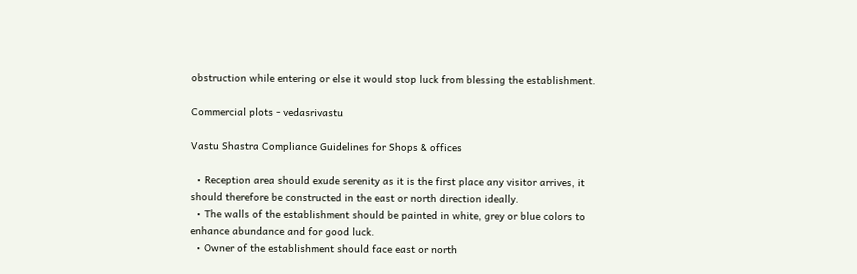obstruction while entering or else it would stop luck from blessing the establishment.

Commercial plots - vedasrivastu

Vastu Shastra Compliance Guidelines for Shops & offices

  • Reception area should exude serenity as it is the first place any visitor arrives, it should therefore be constructed in the east or north direction ideally.
  • The walls of the establishment should be painted in white, grey or blue colors to enhance abundance and for good luck.
  • Owner of the establishment should face east or north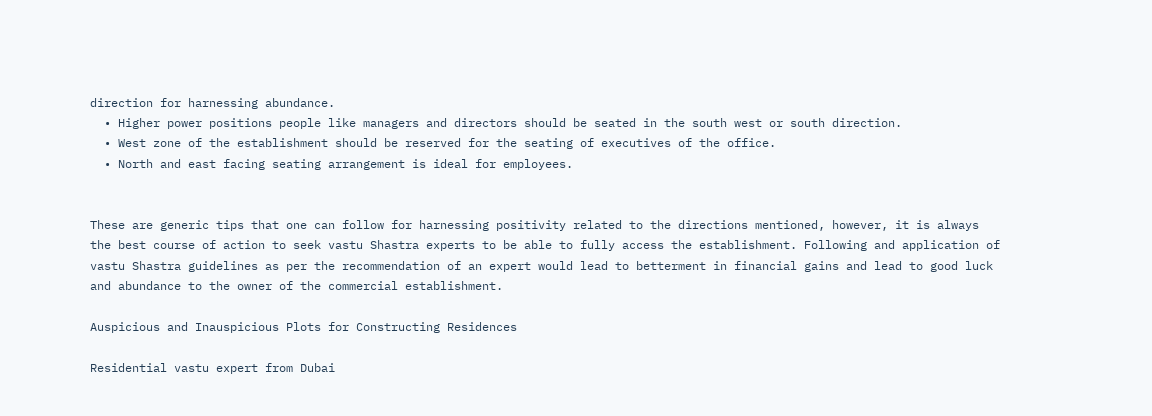direction for harnessing abundance.
  • Higher power positions people like managers and directors should be seated in the south west or south direction.
  • West zone of the establishment should be reserved for the seating of executives of the office.
  • North and east facing seating arrangement is ideal for employees.


These are generic tips that one can follow for harnessing positivity related to the directions mentioned, however, it is always the best course of action to seek vastu Shastra experts to be able to fully access the establishment. Following and application of vastu Shastra guidelines as per the recommendation of an expert would lead to betterment in financial gains and lead to good luck and abundance to the owner of the commercial establishment.

Auspicious and Inauspicious Plots for Constructing Residences

Residential vastu expert from Dubai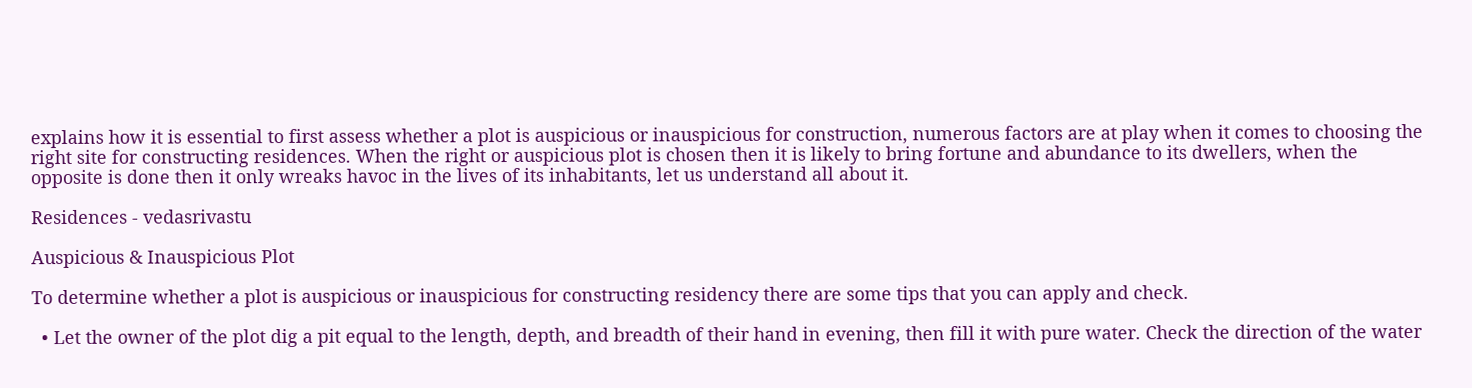explains how it is essential to first assess whether a plot is auspicious or inauspicious for construction, numerous factors are at play when it comes to choosing the right site for constructing residences. When the right or auspicious plot is chosen then it is likely to bring fortune and abundance to its dwellers, when the opposite is done then it only wreaks havoc in the lives of its inhabitants, let us understand all about it.

Residences - vedasrivastu

Auspicious & Inauspicious Plot

To determine whether a plot is auspicious or inauspicious for constructing residency there are some tips that you can apply and check.

  • Let the owner of the plot dig a pit equal to the length, depth, and breadth of their hand in evening, then fill it with pure water. Check the direction of the water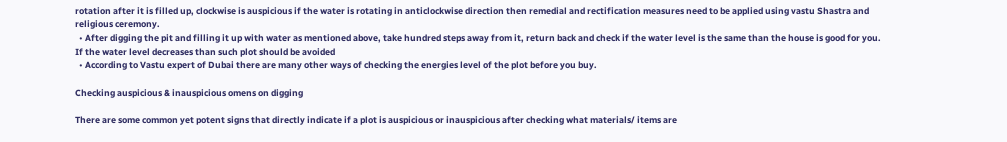rotation after it is filled up, clockwise is auspicious if the water is rotating in anticlockwise direction then remedial and rectification measures need to be applied using vastu Shastra and religious ceremony.
  • After digging the pit and filling it up with water as mentioned above, take hundred steps away from it, return back and check if the water level is the same than the house is good for you. If the water level decreases than such plot should be avoided
  • According to Vastu expert of Dubai there are many other ways of checking the energies level of the plot before you buy.

Checking auspicious & inauspicious omens on digging

There are some common yet potent signs that directly indicate if a plot is auspicious or inauspicious after checking what materials/ items are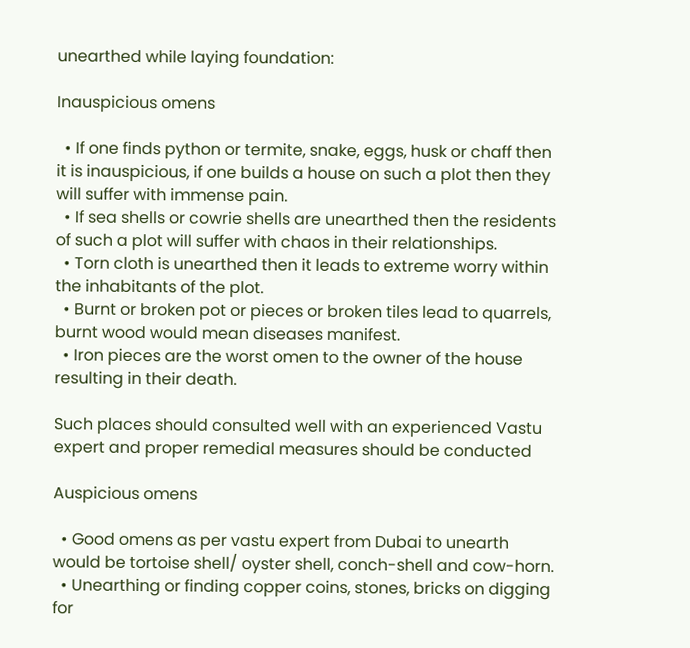unearthed while laying foundation:

Inauspicious omens

  • If one finds python or termite, snake, eggs, husk or chaff then it is inauspicious, if one builds a house on such a plot then they will suffer with immense pain.
  • If sea shells or cowrie shells are unearthed then the residents of such a plot will suffer with chaos in their relationships.
  • Torn cloth is unearthed then it leads to extreme worry within the inhabitants of the plot.
  • Burnt or broken pot or pieces or broken tiles lead to quarrels, burnt wood would mean diseases manifest.
  • Iron pieces are the worst omen to the owner of the house resulting in their death.

Such places should consulted well with an experienced Vastu expert and proper remedial measures should be conducted

Auspicious omens

  • Good omens as per vastu expert from Dubai to unearth would be tortoise shell/ oyster shell, conch-shell and cow-horn.
  • Unearthing or finding copper coins, stones, bricks on digging for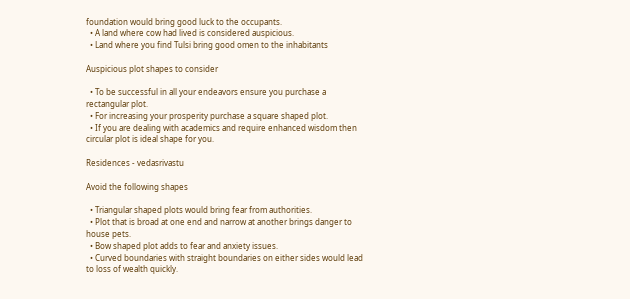foundation would bring good luck to the occupants.
  • A land where cow had lived is considered auspicious.
  • Land where you find Tulsi bring good omen to the inhabitants

Auspicious plot shapes to consider

  • To be successful in all your endeavors ensure you purchase a rectangular plot.
  • For increasing your prosperity purchase a square shaped plot.
  • If you are dealing with academics and require enhanced wisdom then circular plot is ideal shape for you.

Residences - vedasrivastu

Avoid the following shapes

  • Triangular shaped plots would bring fear from authorities.
  • Plot that is broad at one end and narrow at another brings danger to house pets.
  • Bow shaped plot adds to fear and anxiety issues.
  • Curved boundaries with straight boundaries on either sides would lead to loss of wealth quickly.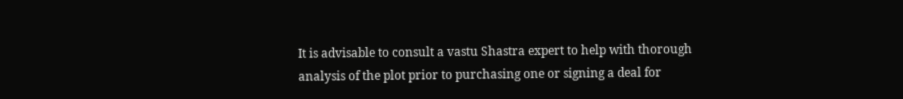It is advisable to consult a vastu Shastra expert to help with thorough analysis of the plot prior to purchasing one or signing a deal for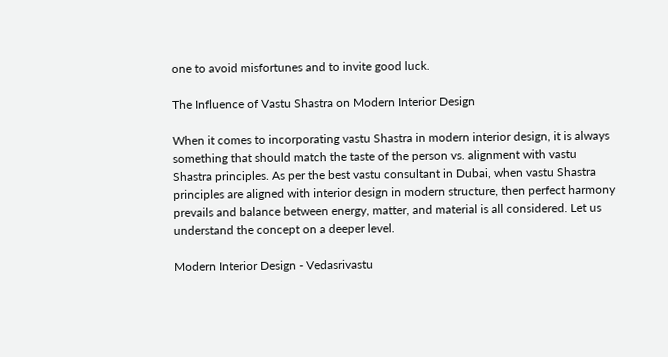one to avoid misfortunes and to invite good luck.

The Influence of Vastu Shastra on Modern Interior Design

When it comes to incorporating vastu Shastra in modern interior design, it is always something that should match the taste of the person vs. alignment with vastu Shastra principles. As per the best vastu consultant in Dubai, when vastu Shastra principles are aligned with interior design in modern structure, then perfect harmony prevails and balance between energy, matter, and material is all considered. Let us understand the concept on a deeper level.

Modern Interior Design - Vedasrivastu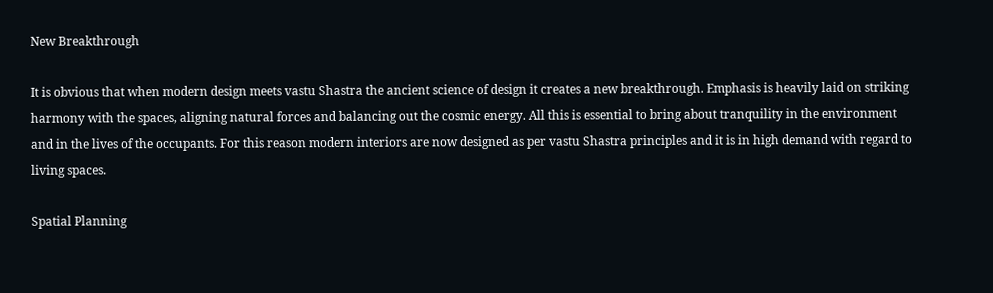New Breakthrough

It is obvious that when modern design meets vastu Shastra the ancient science of design it creates a new breakthrough. Emphasis is heavily laid on striking harmony with the spaces, aligning natural forces and balancing out the cosmic energy. All this is essential to bring about tranquility in the environment and in the lives of the occupants. For this reason modern interiors are now designed as per vastu Shastra principles and it is in high demand with regard to living spaces.

Spatial Planning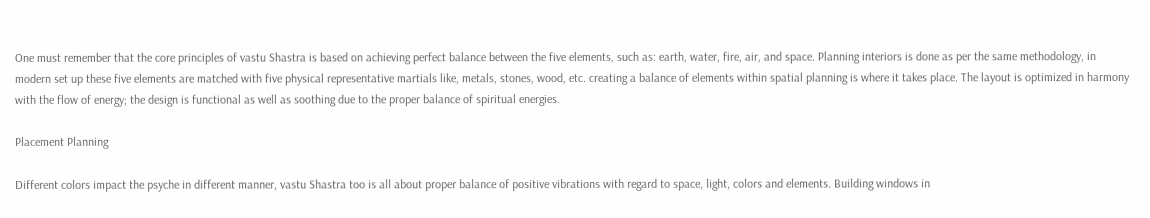One must remember that the core principles of vastu Shastra is based on achieving perfect balance between the five elements, such as: earth, water, fire, air, and space. Planning interiors is done as per the same methodology, in modern set up these five elements are matched with five physical representative martials like, metals, stones, wood, etc. creating a balance of elements within spatial planning is where it takes place. The layout is optimized in harmony with the flow of energy; the design is functional as well as soothing due to the proper balance of spiritual energies.

Placement Planning

Different colors impact the psyche in different manner, vastu Shastra too is all about proper balance of positive vibrations with regard to space, light, colors and elements. Building windows in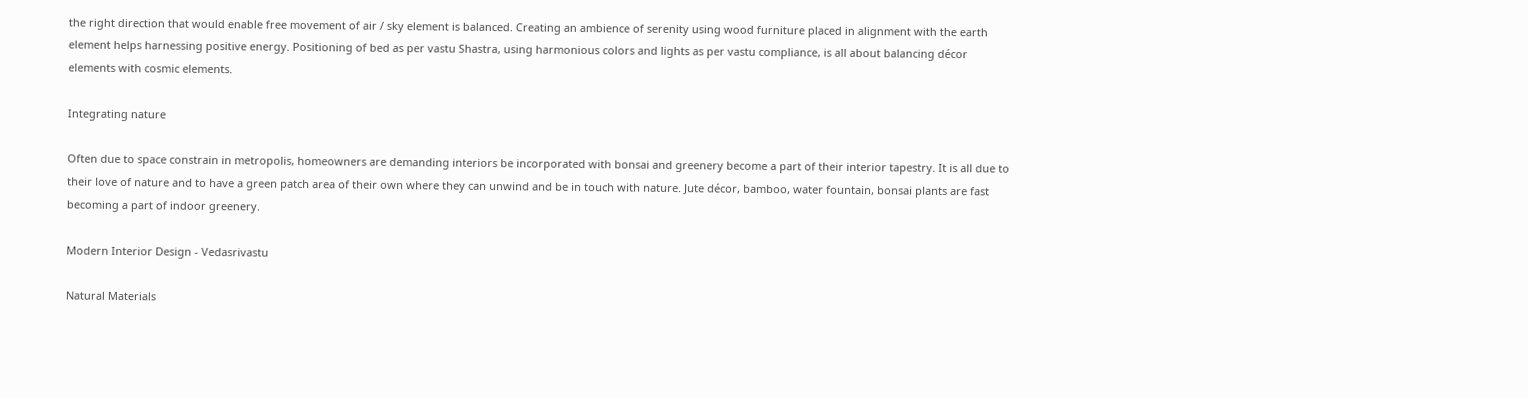the right direction that would enable free movement of air / sky element is balanced. Creating an ambience of serenity using wood furniture placed in alignment with the earth element helps harnessing positive energy. Positioning of bed as per vastu Shastra, using harmonious colors and lights as per vastu compliance, is all about balancing décor elements with cosmic elements.

Integrating nature

Often due to space constrain in metropolis, homeowners are demanding interiors be incorporated with bonsai and greenery become a part of their interior tapestry. It is all due to their love of nature and to have a green patch area of their own where they can unwind and be in touch with nature. Jute décor, bamboo, water fountain, bonsai plants are fast becoming a part of indoor greenery.

Modern Interior Design - Vedasrivastu

Natural Materials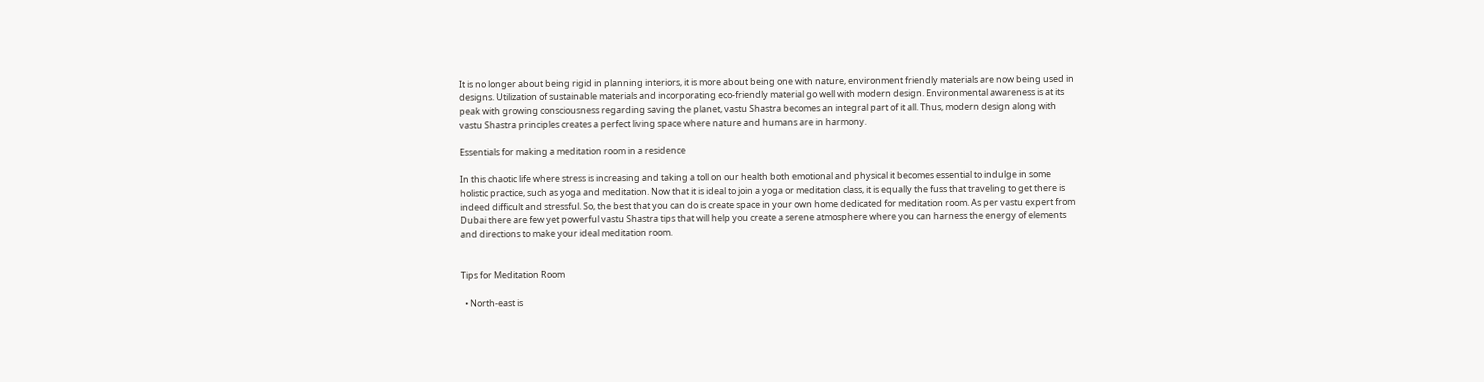It is no longer about being rigid in planning interiors, it is more about being one with nature, environment friendly materials are now being used in designs. Utilization of sustainable materials and incorporating eco-friendly material go well with modern design. Environmental awareness is at its peak with growing consciousness regarding saving the planet, vastu Shastra becomes an integral part of it all. Thus, modern design along with vastu Shastra principles creates a perfect living space where nature and humans are in harmony.

Essentials for making a meditation room in a residence

In this chaotic life where stress is increasing and taking a toll on our health both emotional and physical it becomes essential to indulge in some holistic practice, such as yoga and meditation. Now that it is ideal to join a yoga or meditation class, it is equally the fuss that traveling to get there is indeed difficult and stressful. So, the best that you can do is create space in your own home dedicated for meditation room. As per vastu expert from Dubai there are few yet powerful vastu Shastra tips that will help you create a serene atmosphere where you can harness the energy of elements and directions to make your ideal meditation room.


Tips for Meditation Room

  • North-east is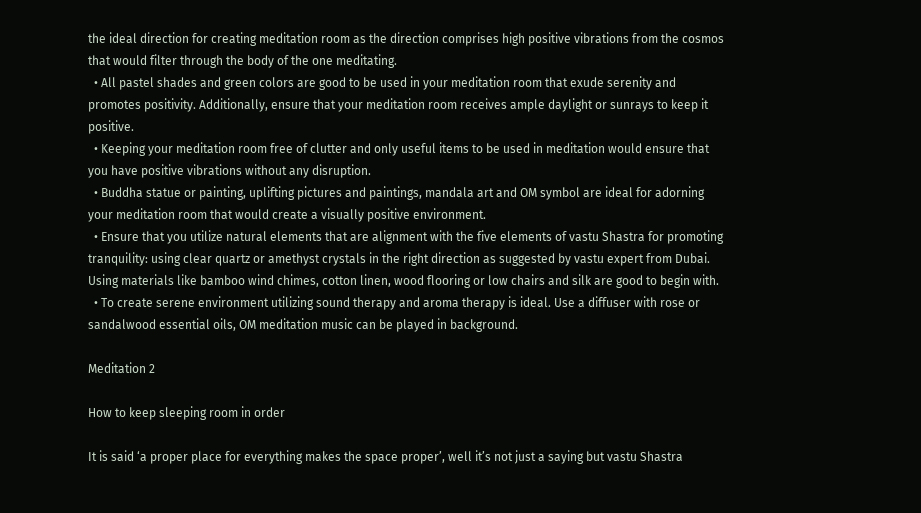the ideal direction for creating meditation room as the direction comprises high positive vibrations from the cosmos that would filter through the body of the one meditating.
  • All pastel shades and green colors are good to be used in your meditation room that exude serenity and promotes positivity. Additionally, ensure that your meditation room receives ample daylight or sunrays to keep it positive.
  • Keeping your meditation room free of clutter and only useful items to be used in meditation would ensure that you have positive vibrations without any disruption.
  • Buddha statue or painting, uplifting pictures and paintings, mandala art and OM symbol are ideal for adorning your meditation room that would create a visually positive environment.
  • Ensure that you utilize natural elements that are alignment with the five elements of vastu Shastra for promoting tranquility: using clear quartz or amethyst crystals in the right direction as suggested by vastu expert from Dubai. Using materials like bamboo wind chimes, cotton linen, wood flooring or low chairs and silk are good to begin with.
  • To create serene environment utilizing sound therapy and aroma therapy is ideal. Use a diffuser with rose or sandalwood essential oils, OM meditation music can be played in background.

Meditation 2

How to keep sleeping room in order

It is said ‘a proper place for everything makes the space proper’, well it’s not just a saying but vastu Shastra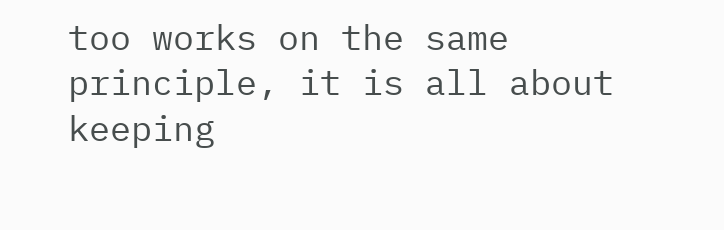too works on the same principle, it is all about keeping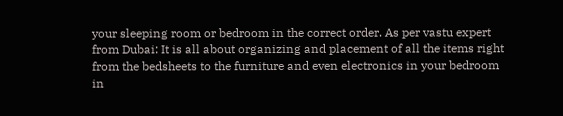your sleeping room or bedroom in the correct order. As per vastu expert from Dubai: It is all about organizing and placement of all the items right from the bedsheets to the furniture and even electronics in your bedroom in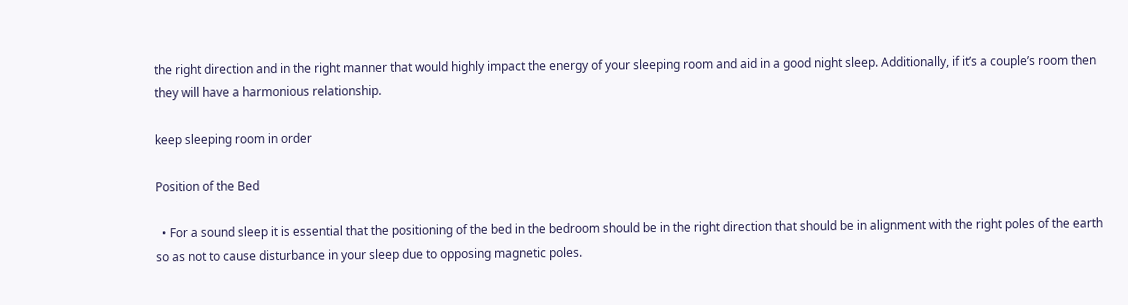the right direction and in the right manner that would highly impact the energy of your sleeping room and aid in a good night sleep. Additionally, if it’s a couple’s room then they will have a harmonious relationship.

keep sleeping room in order

Position of the Bed

  • For a sound sleep it is essential that the positioning of the bed in the bedroom should be in the right direction that should be in alignment with the right poles of the earth so as not to cause disturbance in your sleep due to opposing magnetic poles.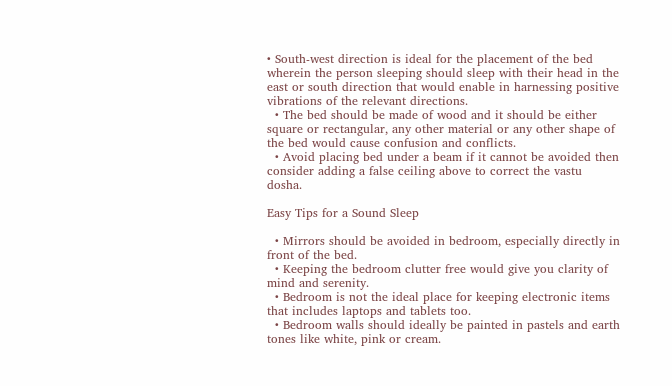• South-west direction is ideal for the placement of the bed wherein the person sleeping should sleep with their head in the east or south direction that would enable in harnessing positive vibrations of the relevant directions.
  • The bed should be made of wood and it should be either square or rectangular, any other material or any other shape of the bed would cause confusion and conflicts.
  • Avoid placing bed under a beam if it cannot be avoided then consider adding a false ceiling above to correct the vastu dosha.

Easy Tips for a Sound Sleep

  • Mirrors should be avoided in bedroom, especially directly in front of the bed.
  • Keeping the bedroom clutter free would give you clarity of mind and serenity.
  • Bedroom is not the ideal place for keeping electronic items that includes laptops and tablets too.
  • Bedroom walls should ideally be painted in pastels and earth tones like white, pink or cream.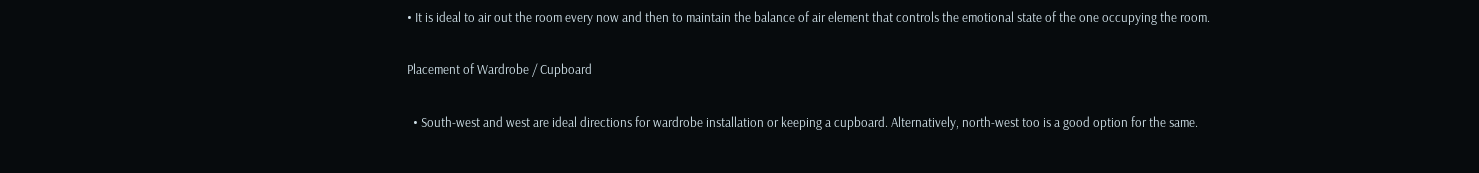• It is ideal to air out the room every now and then to maintain the balance of air element that controls the emotional state of the one occupying the room.

Placement of Wardrobe / Cupboard

  • South-west and west are ideal directions for wardrobe installation or keeping a cupboard. Alternatively, north-west too is a good option for the same.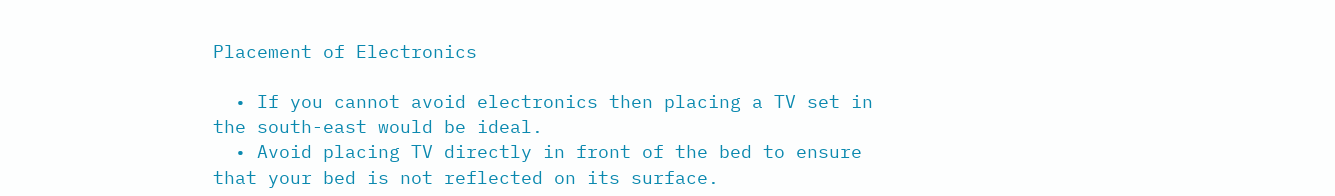Placement of Electronics

  • If you cannot avoid electronics then placing a TV set in the south-east would be ideal.
  • Avoid placing TV directly in front of the bed to ensure that your bed is not reflected on its surface.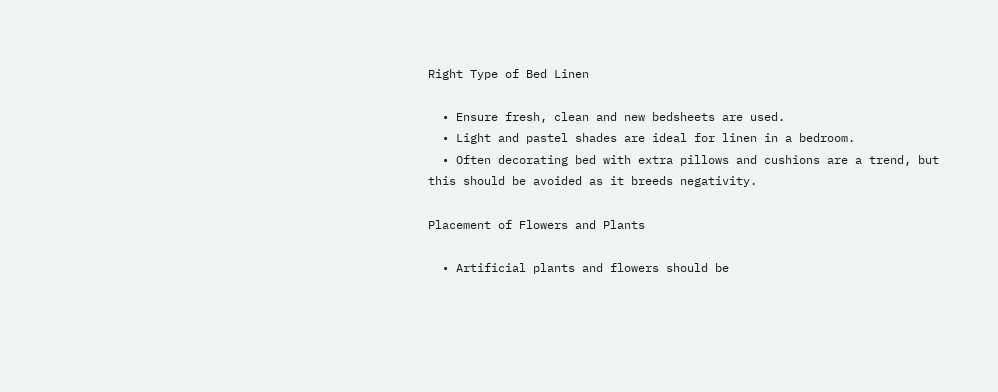Right Type of Bed Linen

  • Ensure fresh, clean and new bedsheets are used.
  • Light and pastel shades are ideal for linen in a bedroom.
  • Often decorating bed with extra pillows and cushions are a trend, but this should be avoided as it breeds negativity.

Placement of Flowers and Plants

  • Artificial plants and flowers should be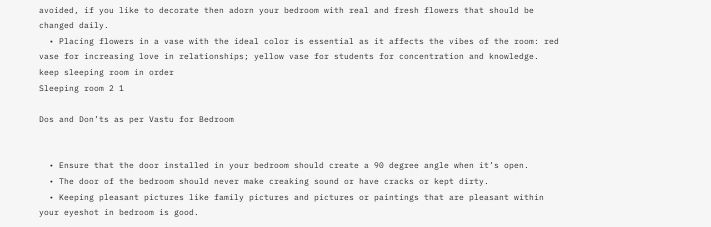avoided, if you like to decorate then adorn your bedroom with real and fresh flowers that should be changed daily.
  • Placing flowers in a vase with the ideal color is essential as it affects the vibes of the room: red vase for increasing love in relationships; yellow vase for students for concentration and knowledge.
keep sleeping room in order
Sleeping room 2 1

Dos and Don’ts as per Vastu for Bedroom


  • Ensure that the door installed in your bedroom should create a 90 degree angle when it’s open.
  • The door of the bedroom should never make creaking sound or have cracks or kept dirty.
  • Keeping pleasant pictures like family pictures and pictures or paintings that are pleasant within your eyeshot in bedroom is good.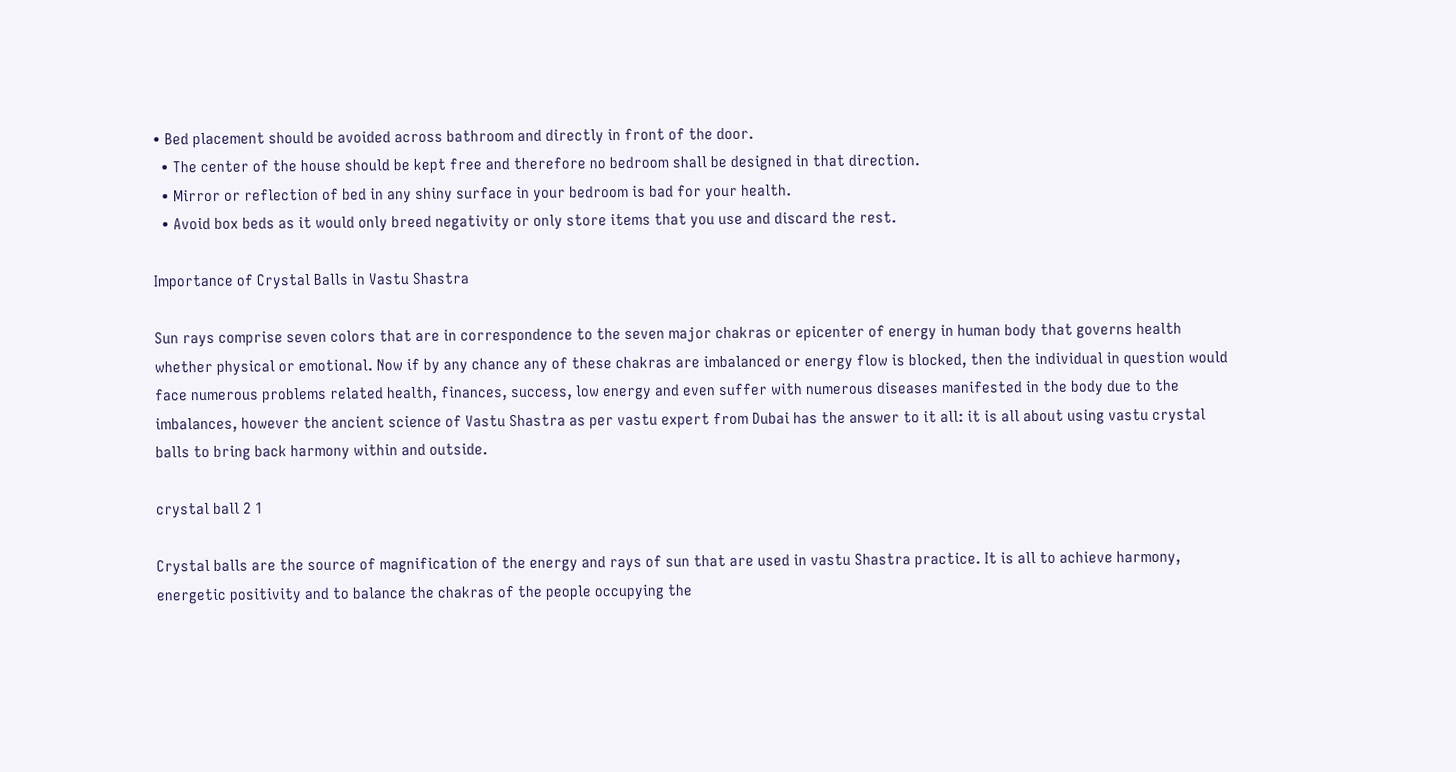• Bed placement should be avoided across bathroom and directly in front of the door.
  • The center of the house should be kept free and therefore no bedroom shall be designed in that direction.
  • Mirror or reflection of bed in any shiny surface in your bedroom is bad for your health.
  • Avoid box beds as it would only breed negativity or only store items that you use and discard the rest.

Importance of Crystal Balls in Vastu Shastra

Sun rays comprise seven colors that are in correspondence to the seven major chakras or epicenter of energy in human body that governs health whether physical or emotional. Now if by any chance any of these chakras are imbalanced or energy flow is blocked, then the individual in question would face numerous problems related health, finances, success, low energy and even suffer with numerous diseases manifested in the body due to the imbalances, however the ancient science of Vastu Shastra as per vastu expert from Dubai has the answer to it all: it is all about using vastu crystal balls to bring back harmony within and outside.

crystal ball 2 1

Crystal balls are the source of magnification of the energy and rays of sun that are used in vastu Shastra practice. It is all to achieve harmony, energetic positivity and to balance the chakras of the people occupying the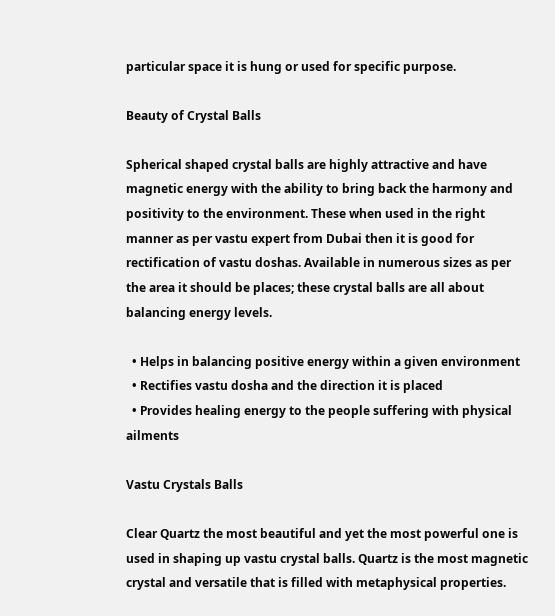particular space it is hung or used for specific purpose.

Beauty of Crystal Balls

Spherical shaped crystal balls are highly attractive and have magnetic energy with the ability to bring back the harmony and positivity to the environment. These when used in the right manner as per vastu expert from Dubai then it is good for rectification of vastu doshas. Available in numerous sizes as per the area it should be places; these crystal balls are all about balancing energy levels.

  • Helps in balancing positive energy within a given environment
  • Rectifies vastu dosha and the direction it is placed
  • Provides healing energy to the people suffering with physical ailments

Vastu Crystals Balls

Clear Quartz the most beautiful and yet the most powerful one is used in shaping up vastu crystal balls. Quartz is the most magnetic crystal and versatile that is filled with metaphysical properties.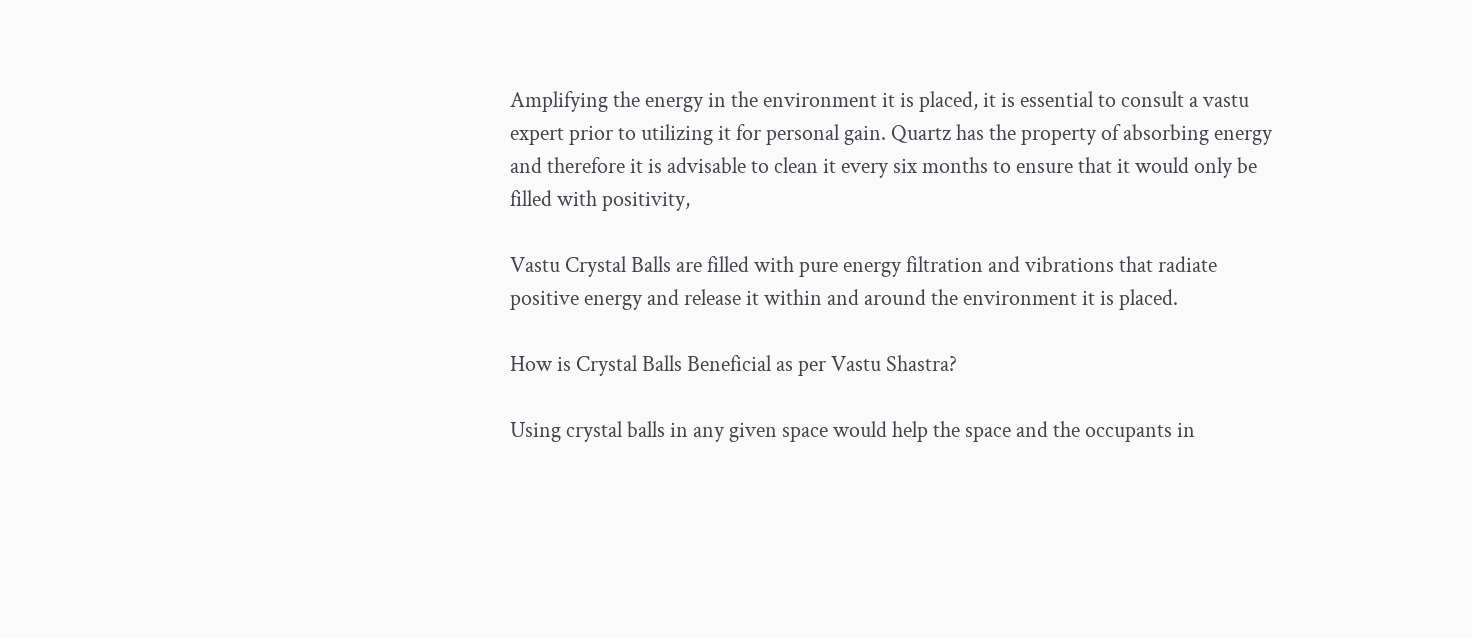Amplifying the energy in the environment it is placed, it is essential to consult a vastu expert prior to utilizing it for personal gain. Quartz has the property of absorbing energy and therefore it is advisable to clean it every six months to ensure that it would only be filled with positivity,

Vastu Crystal Balls are filled with pure energy filtration and vibrations that radiate positive energy and release it within and around the environment it is placed.

How is Crystal Balls Beneficial as per Vastu Shastra?

Using crystal balls in any given space would help the space and the occupants in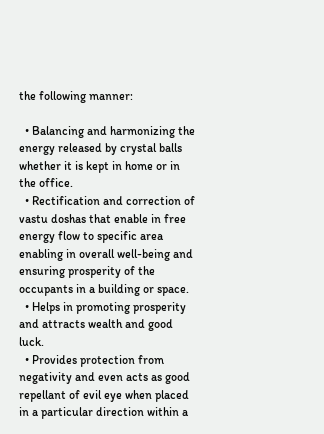the following manner:

  • Balancing and harmonizing the energy released by crystal balls whether it is kept in home or in the office.
  • Rectification and correction of vastu doshas that enable in free energy flow to specific area enabling in overall well-being and ensuring prosperity of the occupants in a building or space.
  • Helps in promoting prosperity and attracts wealth and good luck.
  • Provides protection from negativity and even acts as good repellant of evil eye when placed in a particular direction within a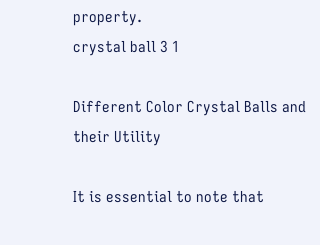property.
crystal ball 3 1

Different Color Crystal Balls and their Utility

It is essential to note that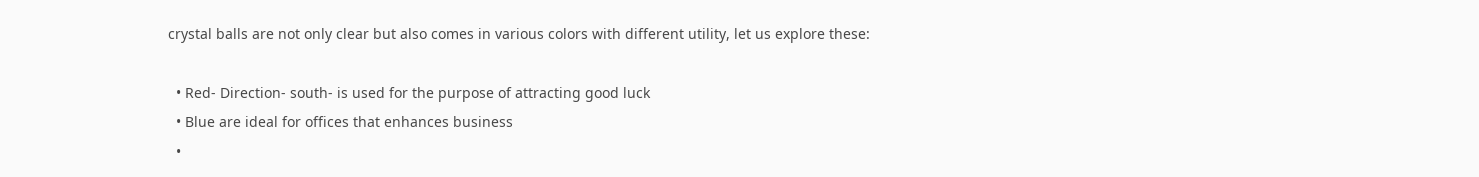crystal balls are not only clear but also comes in various colors with different utility, let us explore these:

  • Red- Direction- south- is used for the purpose of attracting good luck
  • Blue are ideal for offices that enhances business
  •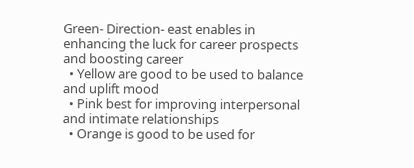Green- Direction- east enables in enhancing the luck for career prospects and boosting career
  • Yellow are good to be used to balance and uplift mood
  • Pink best for improving interpersonal and intimate relationships
  • Orange is good to be used for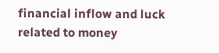financial inflow and luck related to money